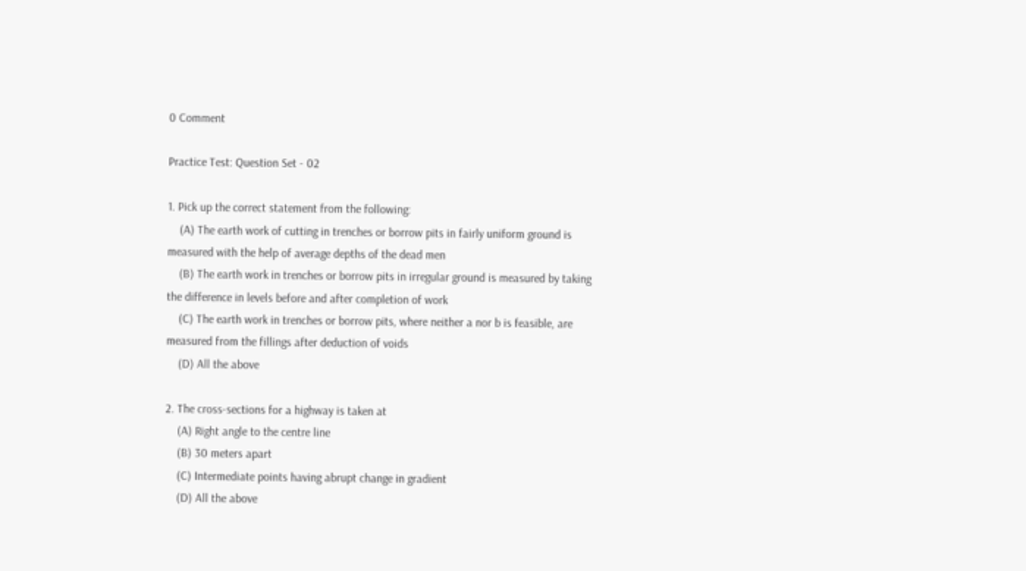0 Comment

Practice Test: Question Set - 02

1. Pick up the correct statement from the following:
    (A) The earth work of cutting in trenches or borrow pits in fairly uniform ground is measured with the help of average depths of the dead men
    (B) The earth work in trenches or borrow pits in irregular ground is measured by taking the difference in levels before and after completion of work
    (C) The earth work in trenches or borrow pits, where neither a nor b is feasible, are measured from the fillings after deduction of voids
    (D) All the above

2. The cross-sections for a highway is taken at
    (A) Right angle to the centre line
    (B) 30 meters apart
    (C) Intermediate points having abrupt change in gradient
    (D) All the above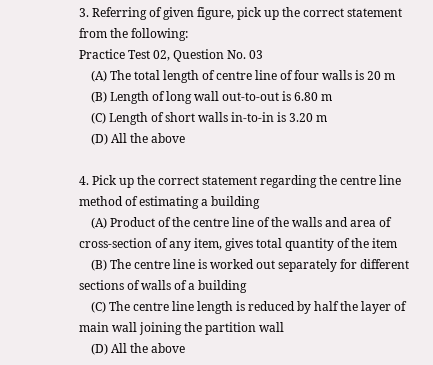3. Referring of given figure, pick up the correct statement from the following:
Practice Test 02, Question No. 03
    (A) The total length of centre line of four walls is 20 m
    (B) Length of long wall out-to-out is 6.80 m
    (C) Length of short walls in-to-in is 3.20 m
    (D) All the above

4. Pick up the correct statement regarding the centre line method of estimating a building
    (A) Product of the centre line of the walls and area of cross-section of any item, gives total quantity of the item
    (B) The centre line is worked out separately for different sections of walls of a building
    (C) The centre line length is reduced by half the layer of main wall joining the partition wall
    (D) All the above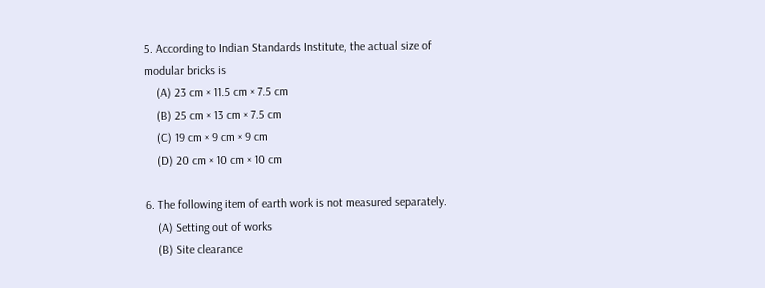5. According to Indian Standards Institute, the actual size of modular bricks is
    (A) 23 cm × 11.5 cm × 7.5 cm
    (B) 25 cm × 13 cm × 7.5 cm
    (C) 19 cm × 9 cm × 9 cm
    (D) 20 cm × 10 cm × 10 cm

6. The following item of earth work is not measured separately.
    (A) Setting out of works
    (B) Site clearance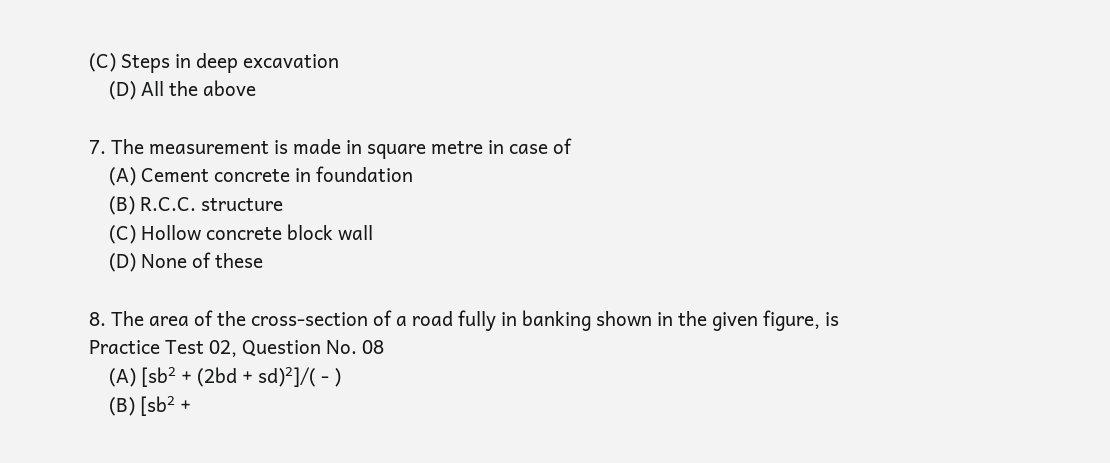(C) Steps in deep excavation
    (D) All the above

7. The measurement is made in square metre in case of
    (A) Cement concrete in foundation
    (B) R.C.C. structure
    (C) Hollow concrete block wall
    (D) None of these

8. The area of the cross-section of a road fully in banking shown in the given figure, is
Practice Test 02, Question No. 08
    (A) [sb² + (2bd + sd)²]/( - )
    (B) [sb² +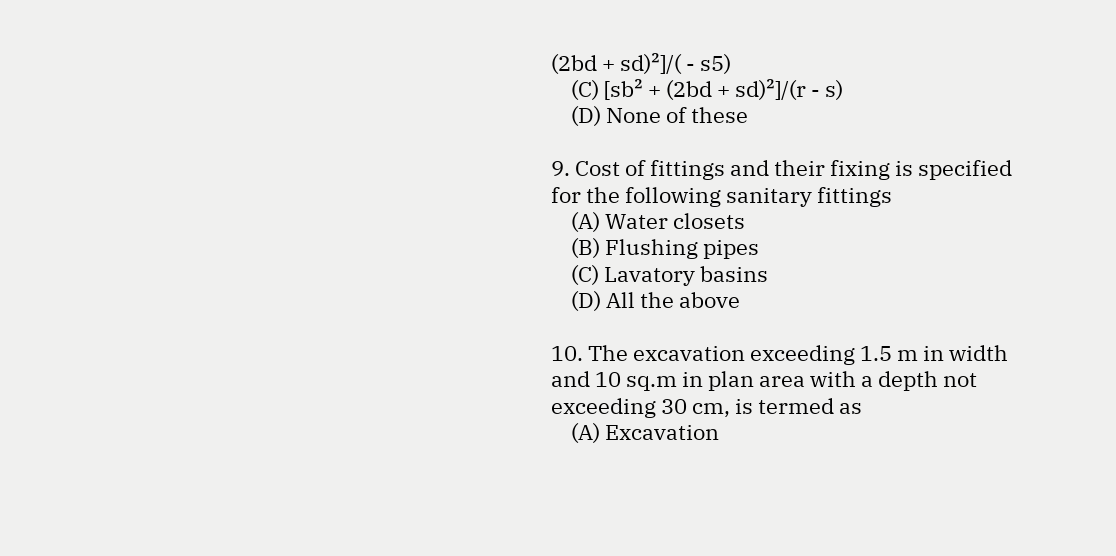(2bd + sd)²]/( - s5)
    (C) [sb² + (2bd + sd)²]/(r - s)
    (D) None of these

9. Cost of fittings and their fixing is specified for the following sanitary fittings
    (A) Water closets
    (B) Flushing pipes
    (C) Lavatory basins
    (D) All the above

10. The excavation exceeding 1.5 m in width and 10 sq.m in plan area with a depth not exceeding 30 cm, is termed as
    (A) Excavation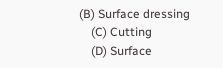(B) Surface dressing
    (C) Cutting
    (D) Surface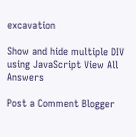excavation

Show and hide multiple DIV using JavaScript View All Answers

Post a Comment Blogger